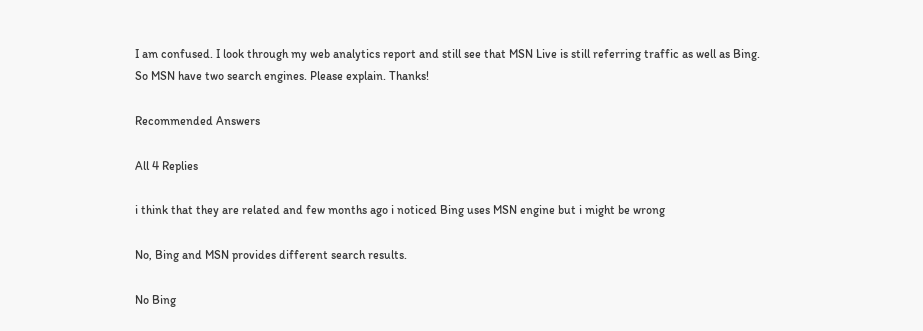I am confused. I look through my web analytics report and still see that MSN Live is still referring traffic as well as Bing. So MSN have two search engines. Please explain. Thanks!

Recommended Answers

All 4 Replies

i think that they are related and few months ago i noticed Bing uses MSN engine but i might be wrong

No, Bing and MSN provides different search results.

No Bing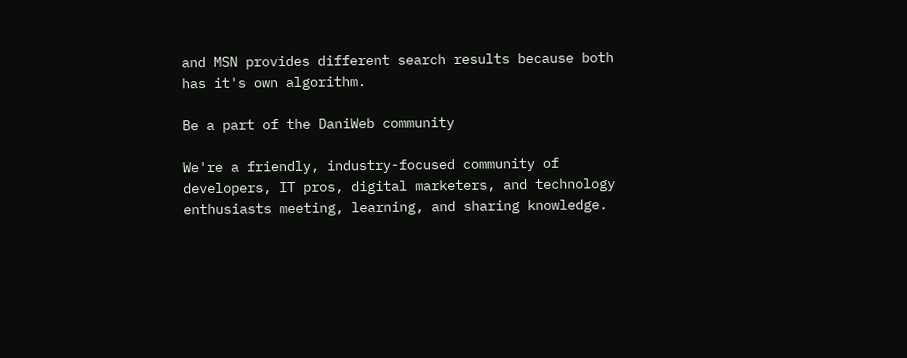and MSN provides different search results because both has it's own algorithm.

Be a part of the DaniWeb community

We're a friendly, industry-focused community of developers, IT pros, digital marketers, and technology enthusiasts meeting, learning, and sharing knowledge.